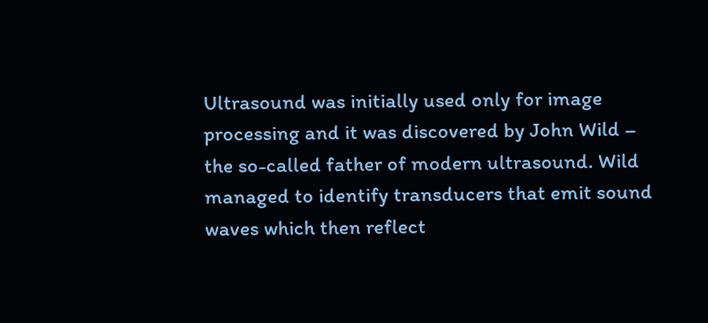Ultrasound was initially used only for image processing and it was discovered by John Wild – the so-called father of modern ultrasound. Wild managed to identify transducers that emit sound waves which then reflect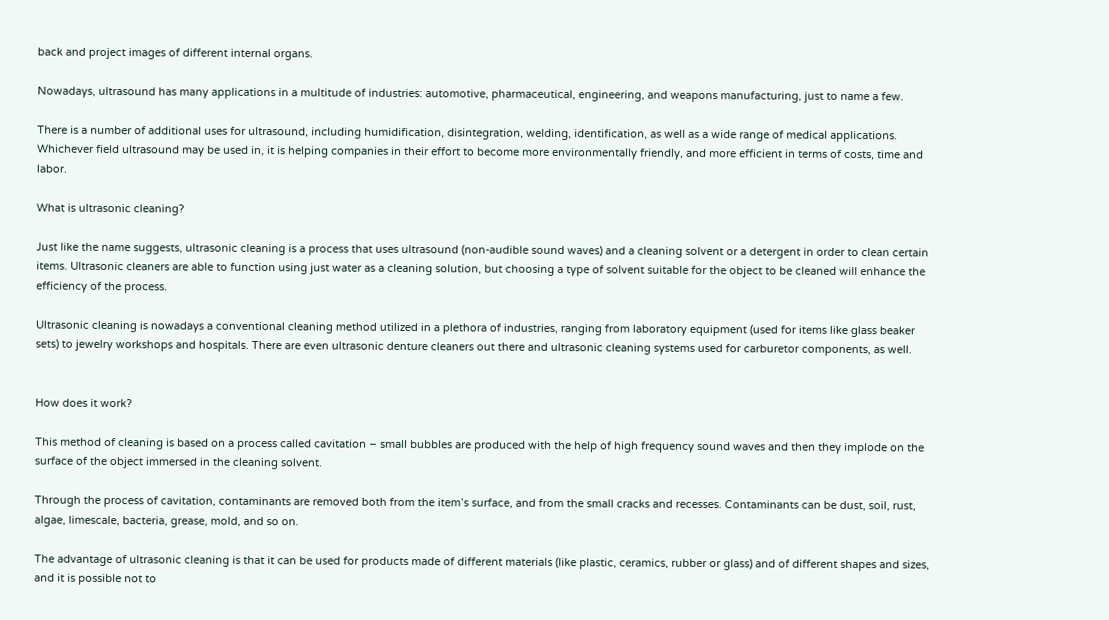back and project images of different internal organs.

Nowadays, ultrasound has many applications in a multitude of industries: automotive, pharmaceutical, engineering, and weapons manufacturing, just to name a few.

There is a number of additional uses for ultrasound, including humidification, disintegration, welding, identification, as well as a wide range of medical applications. Whichever field ultrasound may be used in, it is helping companies in their effort to become more environmentally friendly, and more efficient in terms of costs, time and labor.

What is ultrasonic cleaning?

Just like the name suggests, ultrasonic cleaning is a process that uses ultrasound (non-audible sound waves) and a cleaning solvent or a detergent in order to clean certain items. Ultrasonic cleaners are able to function using just water as a cleaning solution, but choosing a type of solvent suitable for the object to be cleaned will enhance the efficiency of the process.

Ultrasonic cleaning is nowadays a conventional cleaning method utilized in a plethora of industries, ranging from laboratory equipment (used for items like glass beaker sets) to jewelry workshops and hospitals. There are even ultrasonic denture cleaners out there and ultrasonic cleaning systems used for carburetor components, as well.


How does it work?

This method of cleaning is based on a process called cavitation – small bubbles are produced with the help of high frequency sound waves and then they implode on the surface of the object immersed in the cleaning solvent.

Through the process of cavitation, contaminants are removed both from the item’s surface, and from the small cracks and recesses. Contaminants can be dust, soil, rust, algae, limescale, bacteria, grease, mold, and so on.

The advantage of ultrasonic cleaning is that it can be used for products made of different materials (like plastic, ceramics, rubber or glass) and of different shapes and sizes, and it is possible not to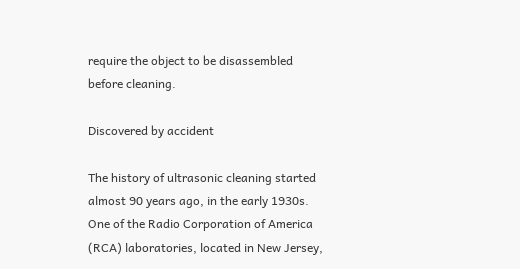require the object to be disassembled before cleaning.

Discovered by accident

The history of ultrasonic cleaning started almost 90 years ago, in the early 1930s. One of the Radio Corporation of America (RCA) laboratories, located in New Jersey,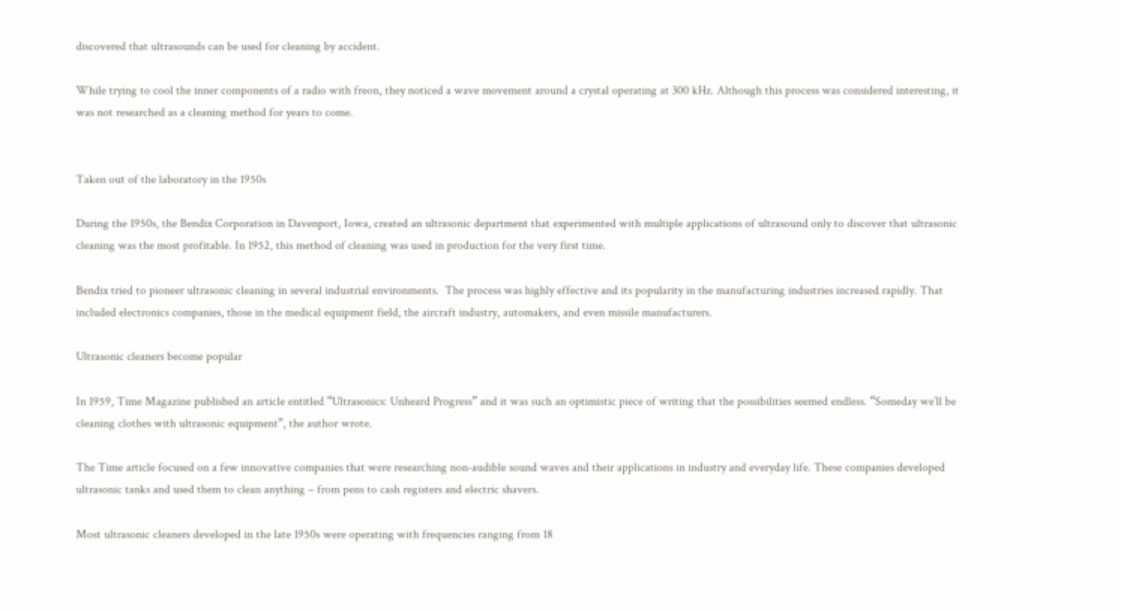discovered that ultrasounds can be used for cleaning by accident.

While trying to cool the inner components of a radio with freon, they noticed a wave movement around a crystal operating at 300 kHz. Although this process was considered interesting, it was not researched as a cleaning method for years to come.


Taken out of the laboratory in the 1950s

During the 1950s, the Bendix Corporation in Davenport, Iowa, created an ultrasonic department that experimented with multiple applications of ultrasound only to discover that ultrasonic cleaning was the most profitable. In 1952, this method of cleaning was used in production for the very first time.

Bendix tried to pioneer ultrasonic cleaning in several industrial environments.  The process was highly effective and its popularity in the manufacturing industries increased rapidly. That included electronics companies, those in the medical equipment field, the aircraft industry, automakers, and even missile manufacturers.

Ultrasonic cleaners become popular

In 1959, Time Magazine published an article entitled “Ultrasonics: Unheard Progress” and it was such an optimistic piece of writing that the possibilities seemed endless. “Someday we’ll be cleaning clothes with ultrasonic equipment”, the author wrote.

The Time article focused on a few innovative companies that were researching non-audible sound waves and their applications in industry and everyday life. These companies developed ultrasonic tanks and used them to clean anything – from pens to cash registers and electric shavers.

Most ultrasonic cleaners developed in the late 1950s were operating with frequencies ranging from 18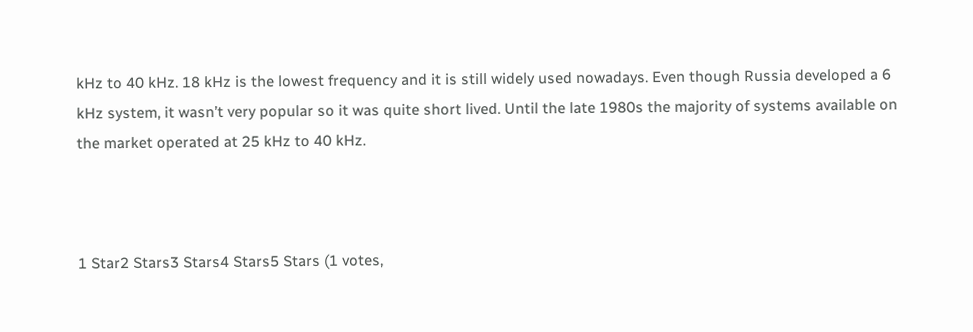kHz to 40 kHz. 18 kHz is the lowest frequency and it is still widely used nowadays. Even though Russia developed a 6 kHz system, it wasn’t very popular so it was quite short lived. Until the late 1980s the majority of systems available on the market operated at 25 kHz to 40 kHz.



1 Star2 Stars3 Stars4 Stars5 Stars (1 votes,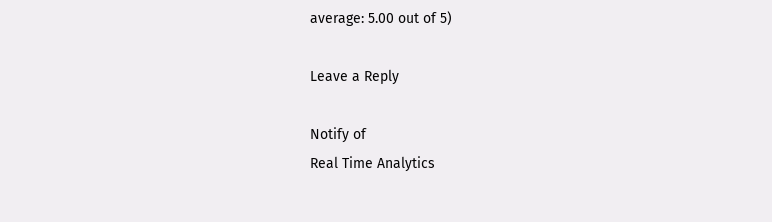average: 5.00 out of 5)

Leave a Reply

Notify of
Real Time Analytics